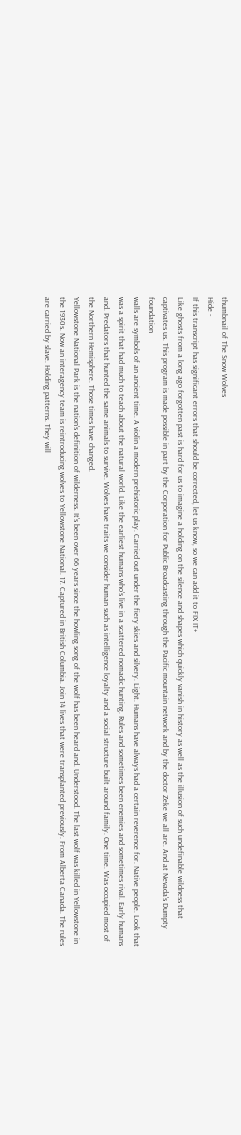thumbnail of The Snow Wolves
Hide -
If this transcript has significant errors that should be corrected, let us know, so we can add it to FIX IT+
Like ghosts from a long ago forgotten past is hard for us to imagine a holding on the silence and shapes which quickly vanish in history as well as the illusion of such undefinable wildness that captivates us. This program is made possible in part by the Corporation for Public Broadcasting through the Pacific mountain network and by the doctor Zeke we all are. And at Nevada's Dumpty foundation
walls are symbols of an ancient time. A violin a modern prehistoric play. Carried out under the fiery skies and silvery. Light. Humans have always had a certain reverence for. Native people. Look that was a spirit that had much to teach about the natural world. Like the earliest humans who's live in a scattered nomadic hunting. Rules and sometimes been enemies and sometimes rival. Early humans and. Predators that hunted the same animals to survive. Wolves have traits we consider human such as intelligence loyalty and a social structure built around family. One time. Was occupied most of the Northern Hemisphere. Those times have changed.
Yellowstone National Park is the nation's definition of wilderness. It's been over 66 years since the howling song of the wolf has been heard and. Understood. The last wolf was killed in Yellowstone in the 1930s. Now an interagency team is reintroducing wolves to Yellowstone National. 17. Captured in British Columbia. Join 14 lives that were transplanted previously. From Alberta Canada. The rules are carried by slave. Holding patterns. They will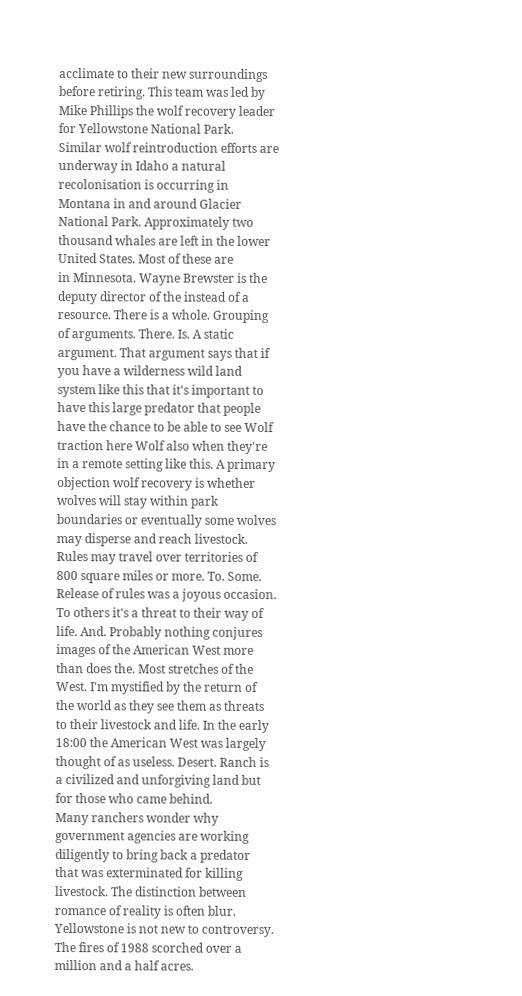acclimate to their new surroundings before retiring. This team was led by Mike Phillips the wolf recovery leader for Yellowstone National Park. Similar wolf reintroduction efforts are underway in Idaho a natural recolonisation is occurring in Montana in and around Glacier National Park. Approximately two thousand whales are left in the lower United States. Most of these are
in Minnesota. Wayne Brewster is the deputy director of the instead of a resource. There is a whole. Grouping of arguments. There. Is. A static argument. That argument says that if you have a wilderness wild land system like this that it's important to have this large predator that people have the chance to be able to see Wolf traction here Wolf also when they're in a remote setting like this. A primary objection wolf recovery is whether wolves will stay within park boundaries or eventually some wolves may disperse and reach livestock.
Rules may travel over territories of 800 square miles or more. To. Some. Release of rules was a joyous occasion. To others it's a threat to their way of life. And. Probably nothing conjures images of the American West more than does the. Most stretches of the West. I'm mystified by the return of the world as they see them as threats to their livestock and life. In the early 18:00 the American West was largely thought of as useless. Desert. Ranch is a civilized and unforgiving land but for those who came behind.
Many ranchers wonder why government agencies are working diligently to bring back a predator that was exterminated for killing livestock. The distinction between romance of reality is often blur. Yellowstone is not new to controversy. The fires of 1988 scorched over a million and a half acres.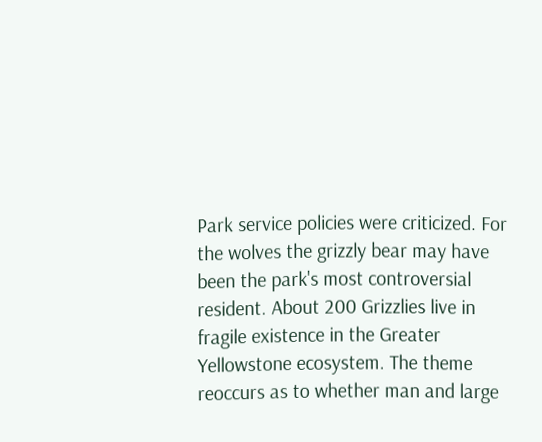Park service policies were criticized. For the wolves the grizzly bear may have been the park's most controversial resident. About 200 Grizzlies live in fragile existence in the Greater Yellowstone ecosystem. The theme reoccurs as to whether man and large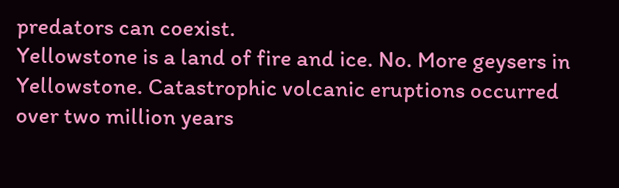predators can coexist.
Yellowstone is a land of fire and ice. No. More geysers in Yellowstone. Catastrophic volcanic eruptions occurred over two million years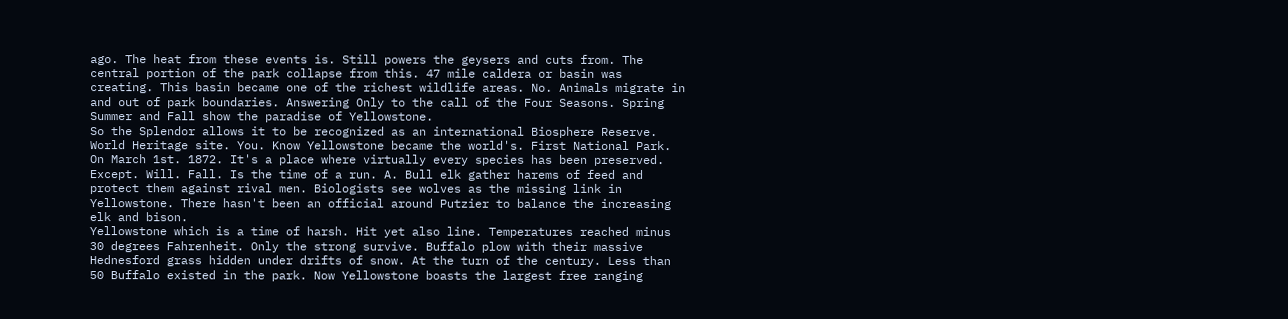ago. The heat from these events is. Still powers the geysers and cuts from. The central portion of the park collapse from this. 47 mile caldera or basin was creating. This basin became one of the richest wildlife areas. No. Animals migrate in and out of park boundaries. Answering Only to the call of the Four Seasons. Spring Summer and Fall show the paradise of Yellowstone.
So the Splendor allows it to be recognized as an international Biosphere Reserve. World Heritage site. You. Know Yellowstone became the world's. First National Park. On March 1st. 1872. It's a place where virtually every species has been preserved. Except. Will. Fall. Is the time of a run. A. Bull elk gather harems of feed and protect them against rival men. Biologists see wolves as the missing link in Yellowstone. There hasn't been an official around Putzier to balance the increasing elk and bison.
Yellowstone which is a time of harsh. Hit yet also line. Temperatures reached minus 30 degrees Fahrenheit. Only the strong survive. Buffalo plow with their massive Hednesford grass hidden under drifts of snow. At the turn of the century. Less than 50 Buffalo existed in the park. Now Yellowstone boasts the largest free ranging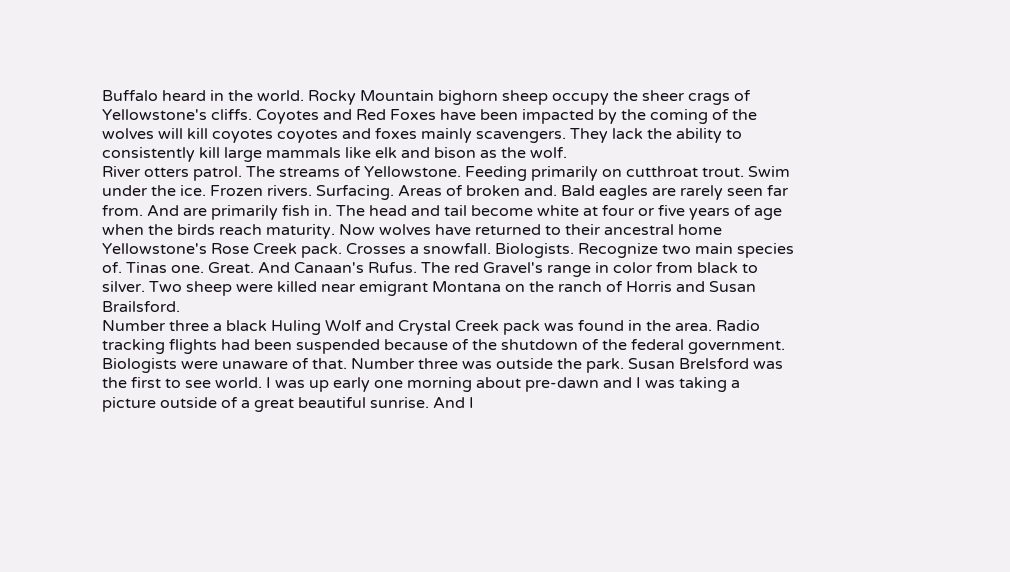Buffalo heard in the world. Rocky Mountain bighorn sheep occupy the sheer crags of Yellowstone's cliffs. Coyotes and Red Foxes have been impacted by the coming of the wolves will kill coyotes coyotes and foxes mainly scavengers. They lack the ability to consistently kill large mammals like elk and bison as the wolf.
River otters patrol. The streams of Yellowstone. Feeding primarily on cutthroat trout. Swim under the ice. Frozen rivers. Surfacing. Areas of broken and. Bald eagles are rarely seen far from. And are primarily fish in. The head and tail become white at four or five years of age when the birds reach maturity. Now wolves have returned to their ancestral home Yellowstone's Rose Creek pack. Crosses a snowfall. Biologists. Recognize two main species of. Tinas one. Great. And Canaan's Rufus. The red Gravel's range in color from black to silver. Two sheep were killed near emigrant Montana on the ranch of Horris and Susan Brailsford.
Number three a black Huling Wolf and Crystal Creek pack was found in the area. Radio tracking flights had been suspended because of the shutdown of the federal government. Biologists were unaware of that. Number three was outside the park. Susan Brelsford was the first to see world. I was up early one morning about pre-dawn and I was taking a picture outside of a great beautiful sunrise. And I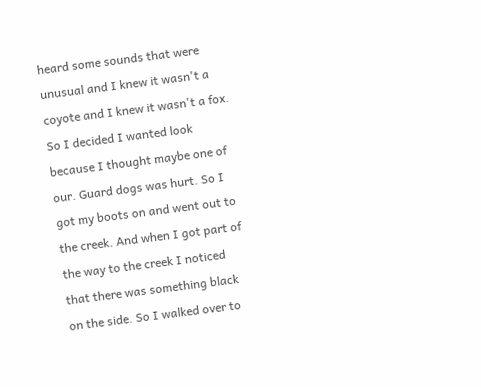heard some sounds that were unusual and I knew it wasn't a coyote and I knew it wasn't a fox. So I decided I wanted look because I thought maybe one of our. Guard dogs was hurt. So I got my boots on and went out to the creek. And when I got part of the way to the creek I noticed that there was something black on the side. So I walked over to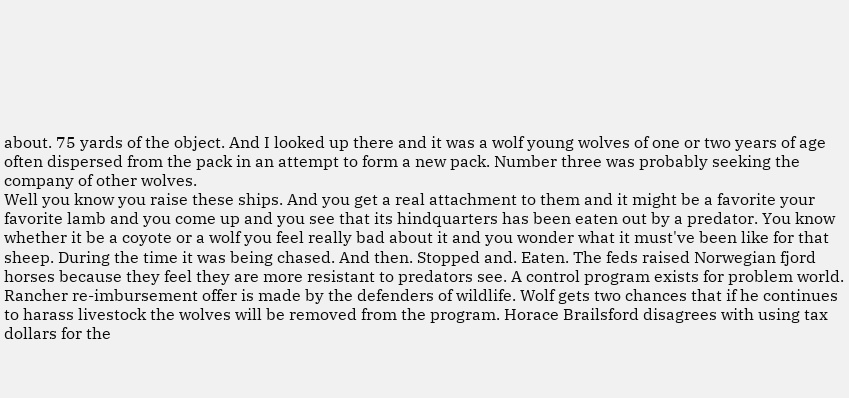about. 75 yards of the object. And I looked up there and it was a wolf young wolves of one or two years of age often dispersed from the pack in an attempt to form a new pack. Number three was probably seeking the company of other wolves.
Well you know you raise these ships. And you get a real attachment to them and it might be a favorite your favorite lamb and you come up and you see that its hindquarters has been eaten out by a predator. You know whether it be a coyote or a wolf you feel really bad about it and you wonder what it must've been like for that sheep. During the time it was being chased. And then. Stopped and. Eaten. The feds raised Norwegian fjord horses because they feel they are more resistant to predators see. A control program exists for problem world. Rancher re-imbursement offer is made by the defenders of wildlife. Wolf gets two chances that if he continues to harass livestock the wolves will be removed from the program. Horace Brailsford disagrees with using tax dollars for the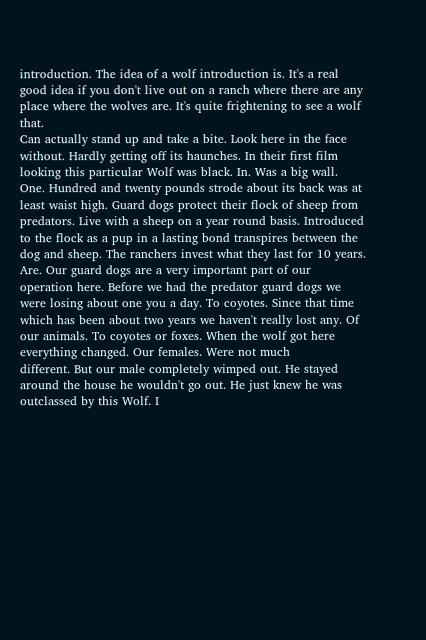introduction. The idea of a wolf introduction is. It's a real good idea if you don't live out on a ranch where there are any place where the wolves are. It's quite frightening to see a wolf that.
Can actually stand up and take a bite. Look here in the face without. Hardly getting off its haunches. In their first film looking this particular Wolf was black. In. Was a big wall. One. Hundred and twenty pounds strode about its back was at least waist high. Guard dogs protect their flock of sheep from predators. Live with a sheep on a year round basis. Introduced to the flock as a pup in a lasting bond transpires between the dog and sheep. The ranchers invest what they last for 10 years. Are. Our guard dogs are a very important part of our operation here. Before we had the predator guard dogs we were losing about one you a day. To coyotes. Since that time which has been about two years we haven't really lost any. Of our animals. To coyotes or foxes. When the wolf got here everything changed. Our females. Were not much
different. But our male completely wimped out. He stayed around the house he wouldn't go out. He just knew he was outclassed by this Wolf. I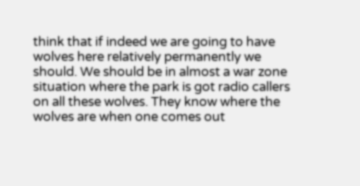think that if indeed we are going to have wolves here relatively permanently we should. We should be in almost a war zone situation where the park is got radio callers on all these wolves. They know where the wolves are when one comes out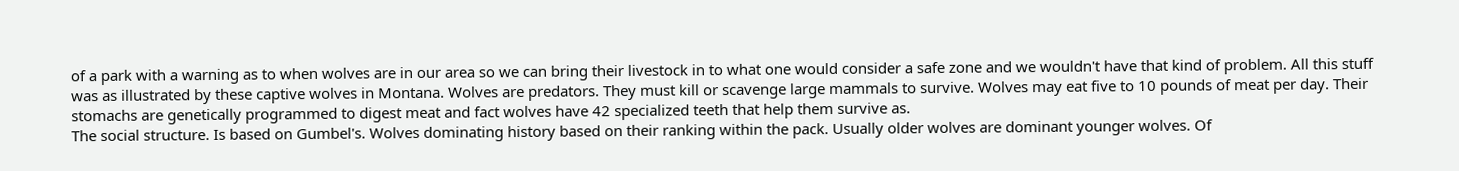of a park with a warning as to when wolves are in our area so we can bring their livestock in to what one would consider a safe zone and we wouldn't have that kind of problem. All this stuff was as illustrated by these captive wolves in Montana. Wolves are predators. They must kill or scavenge large mammals to survive. Wolves may eat five to 10 pounds of meat per day. Their stomachs are genetically programmed to digest meat and fact wolves have 42 specialized teeth that help them survive as.
The social structure. Is based on Gumbel's. Wolves dominating history based on their ranking within the pack. Usually older wolves are dominant younger wolves. Of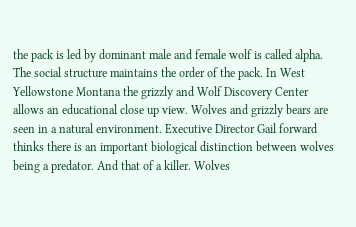the pack is led by dominant male and female wolf is called alpha. The social structure maintains the order of the pack. In West Yellowstone Montana the grizzly and Wolf Discovery Center allows an educational close up view. Wolves and grizzly bears are seen in a natural environment. Executive Director Gail forward thinks there is an important biological distinction between wolves being a predator. And that of a killer. Wolves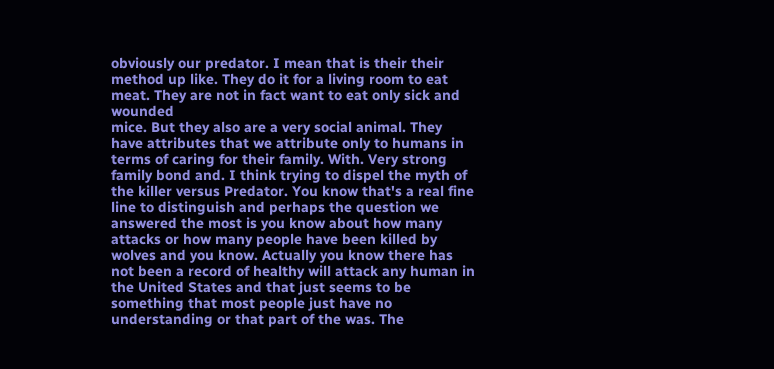obviously our predator. I mean that is their their method up like. They do it for a living room to eat meat. They are not in fact want to eat only sick and wounded
mice. But they also are a very social animal. They have attributes that we attribute only to humans in terms of caring for their family. With. Very strong family bond and. I think trying to dispel the myth of the killer versus Predator. You know that's a real fine line to distinguish and perhaps the question we answered the most is you know about how many attacks or how many people have been killed by wolves and you know. Actually you know there has not been a record of healthy will attack any human in the United States and that just seems to be something that most people just have no understanding or that part of the was. The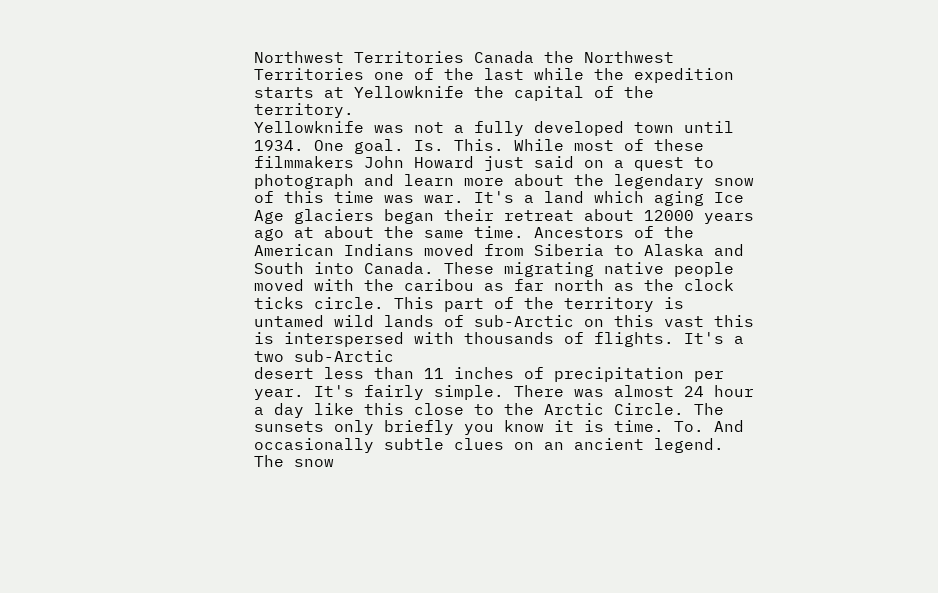Northwest Territories Canada the Northwest Territories one of the last while the expedition starts at Yellowknife the capital of the territory.
Yellowknife was not a fully developed town until 1934. One goal. Is. This. While most of these filmmakers John Howard just said on a quest to photograph and learn more about the legendary snow of this time was war. It's a land which aging Ice Age glaciers began their retreat about 12000 years ago at about the same time. Ancestors of the American Indians moved from Siberia to Alaska and South into Canada. These migrating native people moved with the caribou as far north as the clock ticks circle. This part of the territory is untamed wild lands of sub-Arctic on this vast this is interspersed with thousands of flights. It's a two sub-Arctic
desert less than 11 inches of precipitation per year. It's fairly simple. There was almost 24 hour a day like this close to the Arctic Circle. The sunsets only briefly you know it is time. To. And occasionally subtle clues on an ancient legend. The snow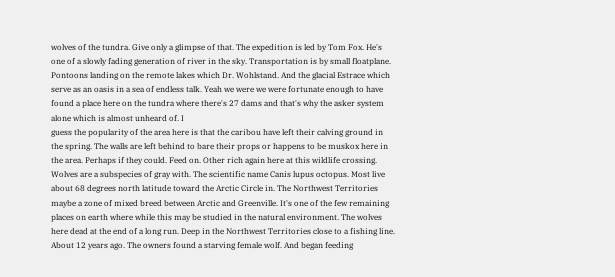wolves of the tundra. Give only a glimpse of that. The expedition is led by Tom Fox. He's one of a slowly fading generation of river in the sky. Transportation is by small floatplane. Pontoons landing on the remote lakes which Dr. Wohlstand. And the glacial Estrace which serve as an oasis in a sea of endless talk. Yeah we were we were fortunate enough to have found a place here on the tundra where there's 27 dams and that's why the asker system alone which is almost unheard of. I
guess the popularity of the area here is that the caribou have left their calving ground in the spring. The walls are left behind to bare their props or happens to be muskox here in the area. Perhaps if they could. Feed on. Other rich again here at this wildlife crossing. Wolves are a subspecies of gray with. The scientific name Canis lupus octopus. Most live about 68 degrees north latitude toward the Arctic Circle in. The Northwest Territories maybe a zone of mixed breed between Arctic and Greenville. It's one of the few remaining places on earth where while this may be studied in the natural environment. The wolves here dead at the end of a long run. Deep in the Northwest Territories close to a fishing line. About 12 years ago. The owners found a starving female wolf. And began feeding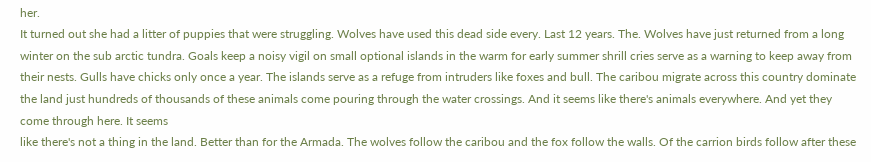her.
It turned out she had a litter of puppies that were struggling. Wolves have used this dead side every. Last 12 years. The. Wolves have just returned from a long winter on the sub arctic tundra. Goals keep a noisy vigil on small optional islands in the warm for early summer shrill cries serve as a warning to keep away from their nests. Gulls have chicks only once a year. The islands serve as a refuge from intruders like foxes and bull. The caribou migrate across this country dominate the land just hundreds of thousands of these animals come pouring through the water crossings. And it seems like there's animals everywhere. And yet they come through here. It seems
like there's not a thing in the land. Better than for the Armada. The wolves follow the caribou and the fox follow the walls. Of the carrion birds follow after these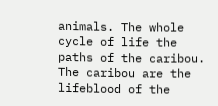animals. The whole cycle of life the paths of the caribou. The caribou are the lifeblood of the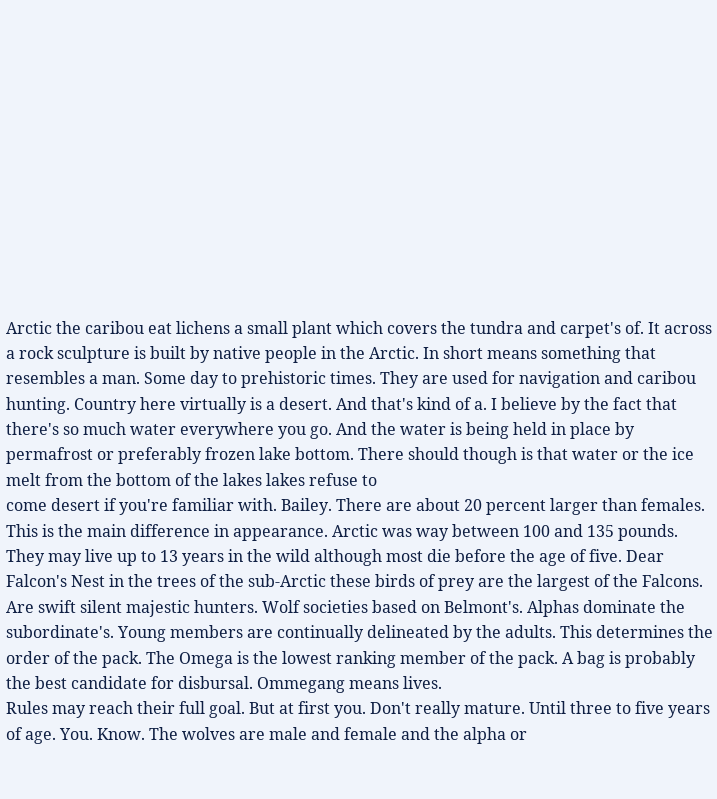Arctic the caribou eat lichens a small plant which covers the tundra and carpet's of. It across a rock sculpture is built by native people in the Arctic. In short means something that resembles a man. Some day to prehistoric times. They are used for navigation and caribou hunting. Country here virtually is a desert. And that's kind of a. I believe by the fact that there's so much water everywhere you go. And the water is being held in place by permafrost or preferably frozen lake bottom. There should though is that water or the ice melt from the bottom of the lakes lakes refuse to
come desert if you're familiar with. Bailey. There are about 20 percent larger than females. This is the main difference in appearance. Arctic was way between 100 and 135 pounds. They may live up to 13 years in the wild although most die before the age of five. Dear Falcon's Nest in the trees of the sub-Arctic these birds of prey are the largest of the Falcons. Are swift silent majestic hunters. Wolf societies based on Belmont's. Alphas dominate the subordinate's. Young members are continually delineated by the adults. This determines the order of the pack. The Omega is the lowest ranking member of the pack. A bag is probably the best candidate for disbursal. Ommegang means lives.
Rules may reach their full goal. But at first you. Don't really mature. Until three to five years of age. You. Know. The wolves are male and female and the alpha or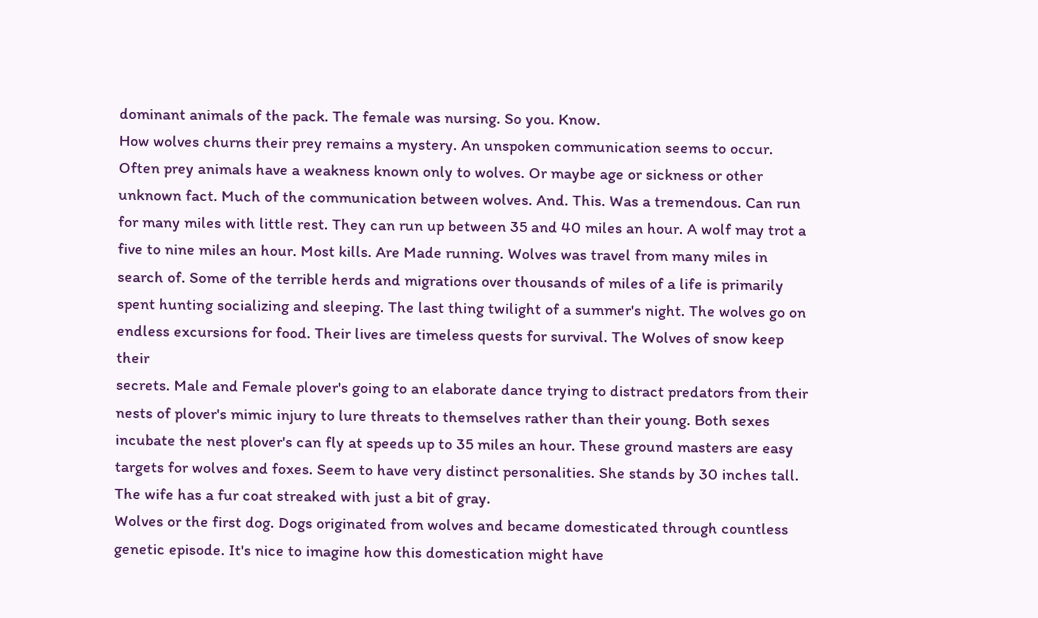dominant animals of the pack. The female was nursing. So you. Know.
How wolves churns their prey remains a mystery. An unspoken communication seems to occur. Often prey animals have a weakness known only to wolves. Or maybe age or sickness or other unknown fact. Much of the communication between wolves. And. This. Was a tremendous. Can run for many miles with little rest. They can run up between 35 and 40 miles an hour. A wolf may trot a five to nine miles an hour. Most kills. Are Made running. Wolves was travel from many miles in search of. Some of the terrible herds and migrations over thousands of miles of a life is primarily spent hunting socializing and sleeping. The last thing twilight of a summer's night. The wolves go on endless excursions for food. Their lives are timeless quests for survival. The Wolves of snow keep their
secrets. Male and Female plover's going to an elaborate dance trying to distract predators from their nests of plover's mimic injury to lure threats to themselves rather than their young. Both sexes incubate the nest plover's can fly at speeds up to 35 miles an hour. These ground masters are easy targets for wolves and foxes. Seem to have very distinct personalities. She stands by 30 inches tall. The wife has a fur coat streaked with just a bit of gray.
Wolves or the first dog. Dogs originated from wolves and became domesticated through countless genetic episode. It's nice to imagine how this domestication might have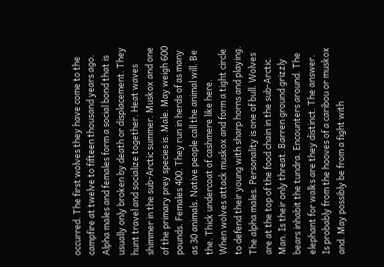occurred. The first wolves they have come to the campfire at twelve to fifteen thousand years ago. Alpha males and females form a social bond that is usually only broken by death or displacement. They hunt travel and socialize together. Heat waves shimmer in the sub-Arctic summer. Muskox and one of the primary prey species is. Male. May weigh 600 pounds. Females 400. They run in herds of as many as 30 animals. Native people call the animal will. Be the. Thick undercoat of cashmere like here.
When wolves attack muskox and form a tight circle to defend their young with sharp horns and playing. The alpha males. Personality is one of bull. Wolves are at the top of the food chain in the sub-Arctic. Man. Is their only threat. Barren ground grizzly bears inhabit the tundra. Encounters around. The elephant for walks are they distinct. The answer. Is probably from the hooves of a caribou or muskox and. May possibly be from a fight with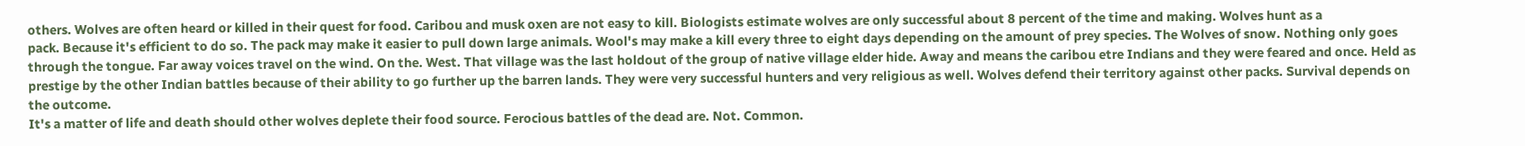others. Wolves are often heard or killed in their quest for food. Caribou and musk oxen are not easy to kill. Biologists estimate wolves are only successful about 8 percent of the time and making. Wolves hunt as a
pack. Because it's efficient to do so. The pack may make it easier to pull down large animals. Wool's may make a kill every three to eight days depending on the amount of prey species. The Wolves of snow. Nothing only goes through the tongue. Far away voices travel on the wind. On the. West. That village was the last holdout of the group of native village elder hide. Away and means the caribou etre Indians and they were feared and once. Held as prestige by the other Indian battles because of their ability to go further up the barren lands. They were very successful hunters and very religious as well. Wolves defend their territory against other packs. Survival depends on the outcome.
It's a matter of life and death should other wolves deplete their food source. Ferocious battles of the dead are. Not. Common.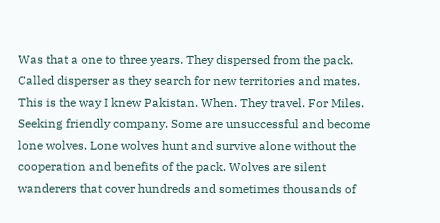Was that a one to three years. They dispersed from the pack. Called disperser as they search for new territories and mates. This is the way I knew Pakistan. When. They travel. For Miles. Seeking friendly company. Some are unsuccessful and become lone wolves. Lone wolves hunt and survive alone without the cooperation and benefits of the pack. Wolves are silent wanderers that cover hundreds and sometimes thousands of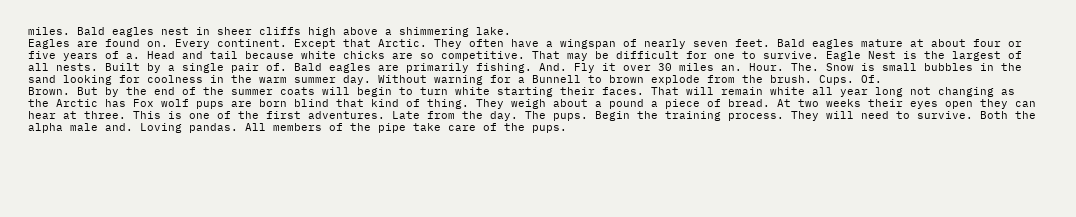miles. Bald eagles nest in sheer cliffs high above a shimmering lake.
Eagles are found on. Every continent. Except that Arctic. They often have a wingspan of nearly seven feet. Bald eagles mature at about four or five years of a. Head and tail because white chicks are so competitive. That may be difficult for one to survive. Eagle Nest is the largest of all nests. Built by a single pair of. Bald eagles are primarily fishing. And. Fly it over 30 miles an. Hour. The. Snow is small bubbles in the sand looking for coolness in the warm summer day. Without warning for a Bunnell to brown explode from the brush. Cups. Of.
Brown. But by the end of the summer coats will begin to turn white starting their faces. That will remain white all year long not changing as the Arctic has Fox wolf pups are born blind that kind of thing. They weigh about a pound a piece of bread. At two weeks their eyes open they can hear at three. This is one of the first adventures. Late from the day. The pups. Begin the training process. They will need to survive. Both the alpha male and. Loving pandas. All members of the pipe take care of the pups.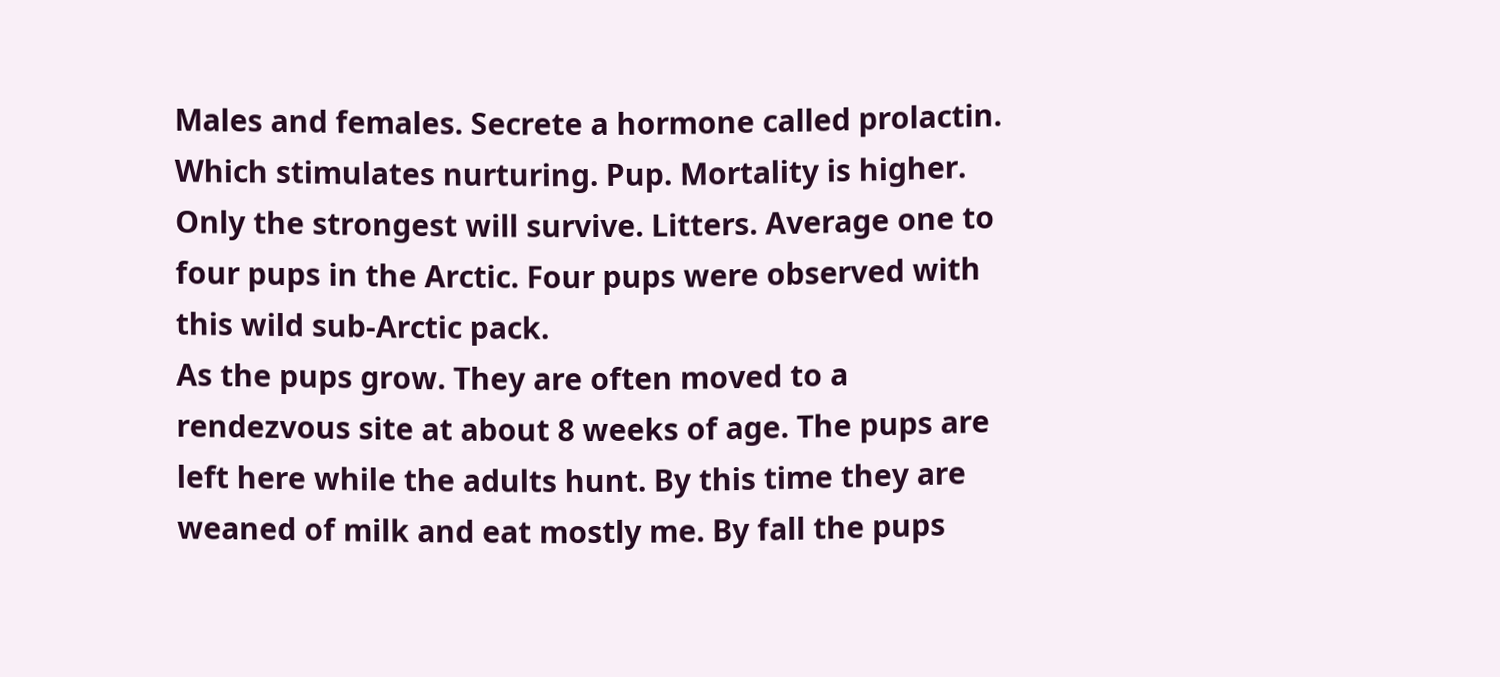Males and females. Secrete a hormone called prolactin. Which stimulates nurturing. Pup. Mortality is higher. Only the strongest will survive. Litters. Average one to four pups in the Arctic. Four pups were observed with this wild sub-Arctic pack.
As the pups grow. They are often moved to a rendezvous site at about 8 weeks of age. The pups are left here while the adults hunt. By this time they are weaned of milk and eat mostly me. By fall the pups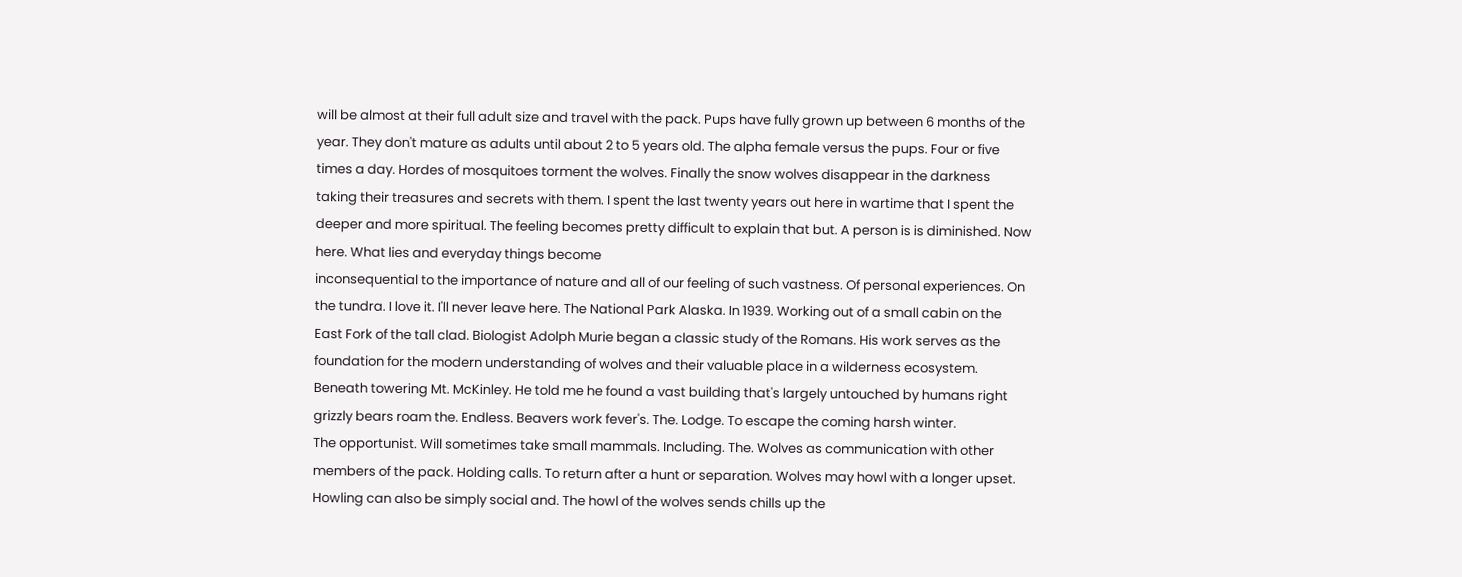will be almost at their full adult size and travel with the pack. Pups have fully grown up between 6 months of the year. They don't mature as adults until about 2 to 5 years old. The alpha female versus the pups. Four or five times a day. Hordes of mosquitoes torment the wolves. Finally the snow wolves disappear in the darkness taking their treasures and secrets with them. I spent the last twenty years out here in wartime that I spent the deeper and more spiritual. The feeling becomes pretty difficult to explain that but. A person is is diminished. Now here. What lies and everyday things become
inconsequential to the importance of nature and all of our feeling of such vastness. Of personal experiences. On the tundra. I love it. I'll never leave here. The National Park Alaska. In 1939. Working out of a small cabin on the East Fork of the tall clad. Biologist Adolph Murie began a classic study of the Romans. His work serves as the foundation for the modern understanding of wolves and their valuable place in a wilderness ecosystem. Beneath towering Mt. McKinley. He told me he found a vast building that's largely untouched by humans right grizzly bears roam the. Endless. Beavers work fever's. The. Lodge. To escape the coming harsh winter.
The opportunist. Will sometimes take small mammals. Including. The. Wolves as communication with other members of the pack. Holding calls. To return after a hunt or separation. Wolves may howl with a longer upset. Howling can also be simply social and. The howl of the wolves sends chills up the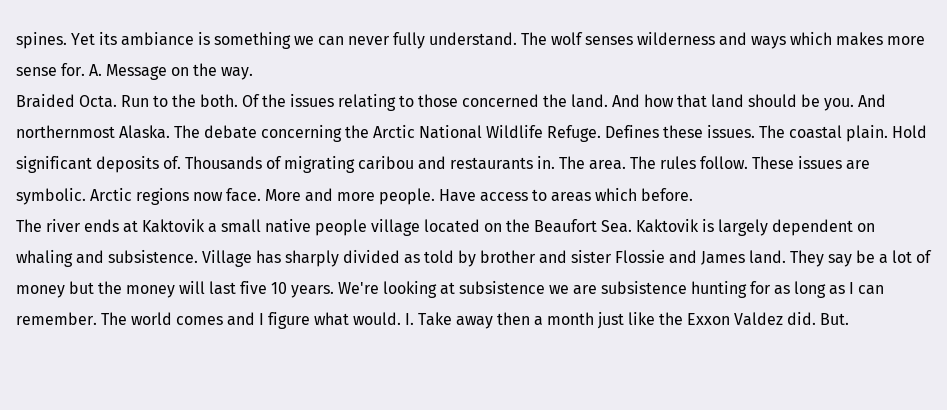spines. Yet its ambiance is something we can never fully understand. The wolf senses wilderness and ways which makes more sense for. A. Message on the way.
Braided Octa. Run to the both. Of the issues relating to those concerned the land. And how that land should be you. And northernmost Alaska. The debate concerning the Arctic National Wildlife Refuge. Defines these issues. The coastal plain. Hold significant deposits of. Thousands of migrating caribou and restaurants in. The area. The rules follow. These issues are symbolic. Arctic regions now face. More and more people. Have access to areas which before.
The river ends at Kaktovik a small native people village located on the Beaufort Sea. Kaktovik is largely dependent on whaling and subsistence. Village has sharply divided as told by brother and sister Flossie and James land. They say be a lot of money but the money will last five 10 years. We're looking at subsistence we are subsistence hunting for as long as I can remember. The world comes and I figure what would. I. Take away then a month just like the Exxon Valdez did. But.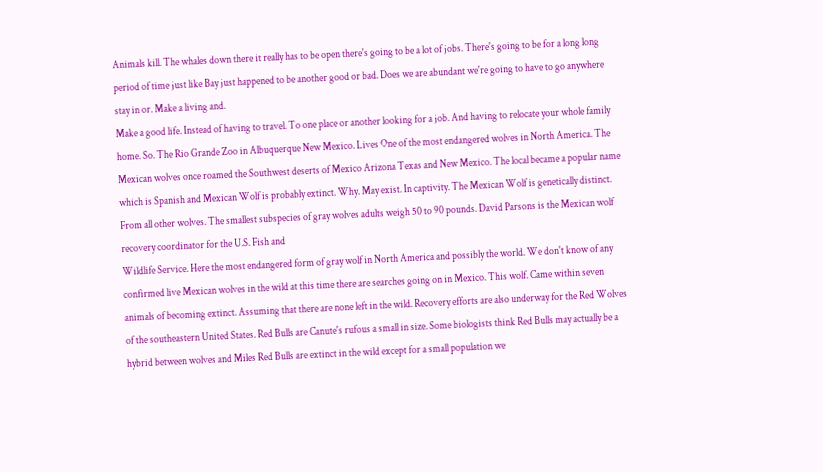Animals kill. The whales down there it really has to be open there's going to be a lot of jobs. There's going to be for a long long period of time just like Bay just happened to be another good or bad. Does we are abundant we're going to have to go anywhere stay in or. Make a living and.
Make a good life. Instead of having to travel. To one place or another looking for a job. And having to relocate your whole family home. So. The Rio Grande Zoo in Albuquerque New Mexico. Lives One of the most endangered wolves in North America. The Mexican wolves once roamed the Southwest deserts of Mexico Arizona Texas and New Mexico. The local became a popular name which is Spanish and Mexican Wolf is probably extinct. Why. May exist. In captivity. The Mexican Wolf is genetically distinct. From all other wolves. The smallest subspecies of gray wolves adults weigh 50 to 90 pounds. David Parsons is the Mexican wolf recovery coordinator for the U.S. Fish and
Wildlife Service. Here the most endangered form of gray wolf in North America and possibly the world. We don't know of any confirmed live Mexican wolves in the wild at this time there are searches going on in Mexico. This wolf. Came within seven animals of becoming extinct. Assuming that there are none left in the wild. Recovery efforts are also underway for the Red Wolves of the southeastern United States. Red Bulls are Canute's rufous a small in size. Some biologists think Red Bulls may actually be a hybrid between wolves and Miles Red Bulls are extinct in the wild except for a small population we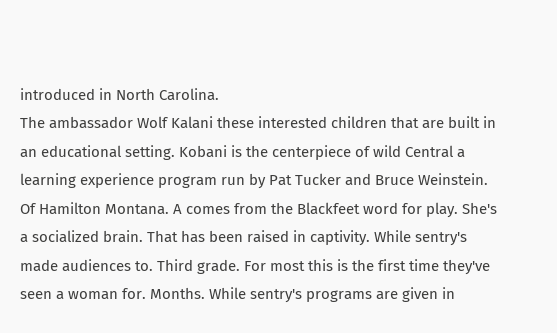introduced in North Carolina.
The ambassador Wolf Kalani these interested children that are built in an educational setting. Kobani is the centerpiece of wild Central a learning experience program run by Pat Tucker and Bruce Weinstein. Of Hamilton Montana. A comes from the Blackfeet word for play. She's a socialized brain. That has been raised in captivity. While sentry's made audiences to. Third grade. For most this is the first time they've seen a woman for. Months. While sentry's programs are given in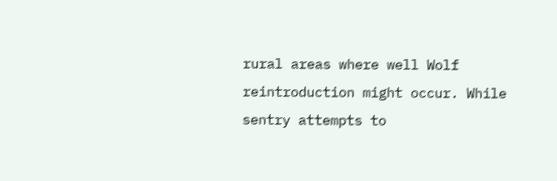rural areas where well Wolf reintroduction might occur. While sentry attempts to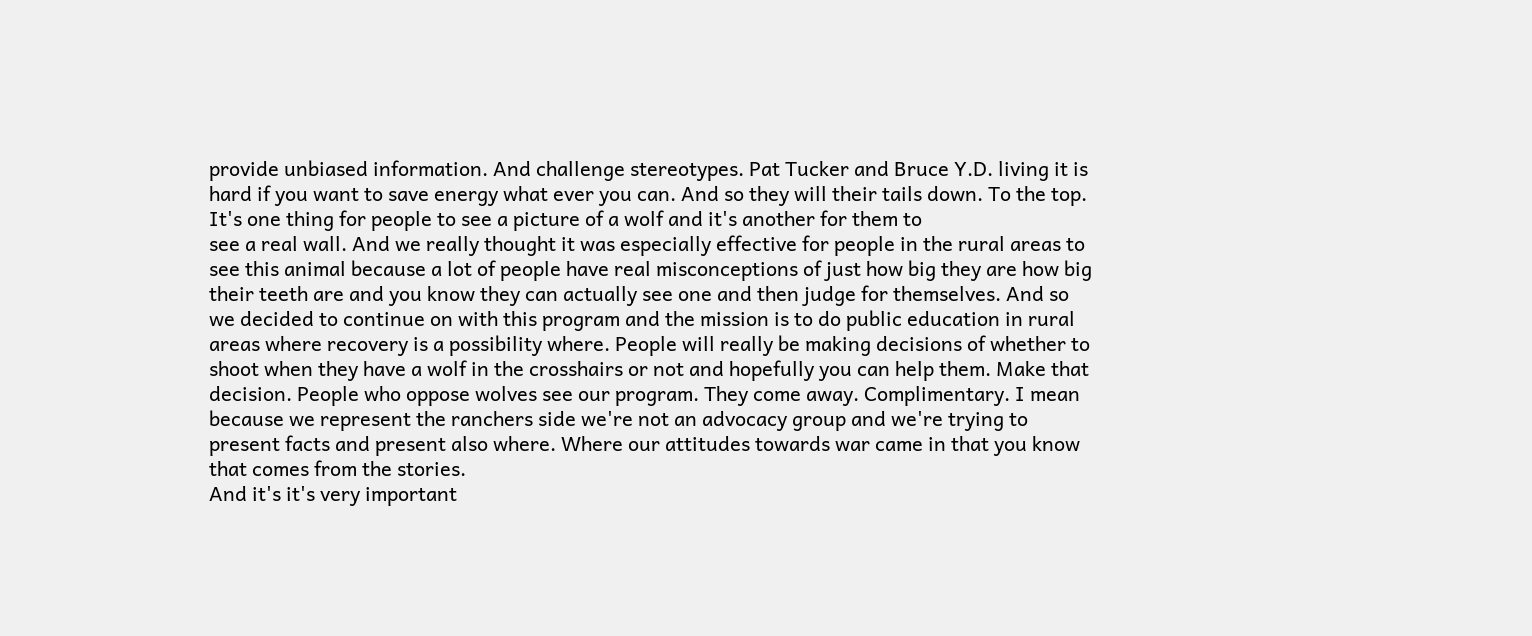provide unbiased information. And challenge stereotypes. Pat Tucker and Bruce Y.D. living it is hard if you want to save energy what ever you can. And so they will their tails down. To the top. It's one thing for people to see a picture of a wolf and it's another for them to
see a real wall. And we really thought it was especially effective for people in the rural areas to see this animal because a lot of people have real misconceptions of just how big they are how big their teeth are and you know they can actually see one and then judge for themselves. And so we decided to continue on with this program and the mission is to do public education in rural areas where recovery is a possibility where. People will really be making decisions of whether to shoot when they have a wolf in the crosshairs or not and hopefully you can help them. Make that decision. People who oppose wolves see our program. They come away. Complimentary. I mean because we represent the ranchers side we're not an advocacy group and we're trying to present facts and present also where. Where our attitudes towards war came in that you know that comes from the stories.
And it's it's very important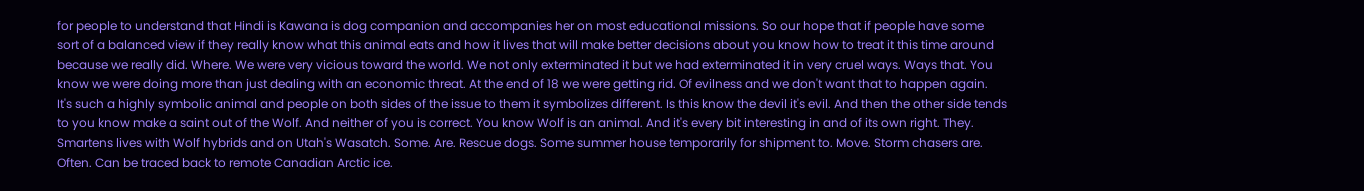for people to understand that Hindi is Kawana is dog companion and accompanies her on most educational missions. So our hope that if people have some sort of a balanced view if they really know what this animal eats and how it lives that will make better decisions about you know how to treat it this time around because we really did. Where. We were very vicious toward the world. We not only exterminated it but we had exterminated it in very cruel ways. Ways that. You know we were doing more than just dealing with an economic threat. At the end of 18 we were getting rid. Of evilness and we don't want that to happen again.
It's such a highly symbolic animal and people on both sides of the issue to them it symbolizes different. Is this know the devil it's evil. And then the other side tends to you know make a saint out of the Wolf. And neither of you is correct. You know Wolf is an animal. And it's every bit interesting in and of its own right. They. Smartens lives with Wolf hybrids and on Utah's Wasatch. Some. Are. Rescue dogs. Some summer house temporarily for shipment to. Move. Storm chasers are. Often. Can be traced back to remote Canadian Arctic ice.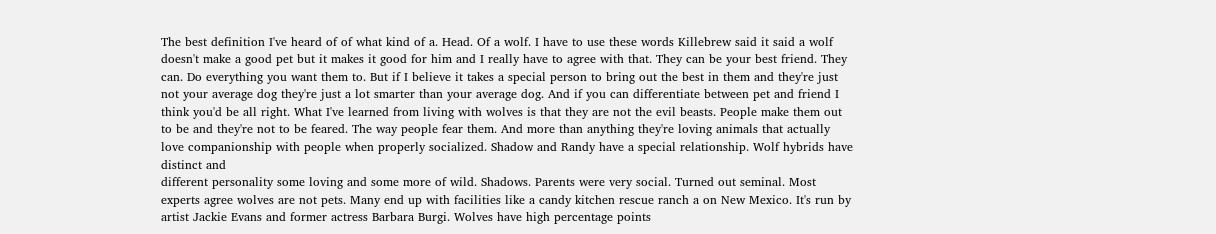The best definition I've heard of of what kind of a. Head. Of a wolf. I have to use these words Killebrew said it said a wolf doesn't make a good pet but it makes it good for him and I really have to agree with that. They can be your best friend. They can. Do everything you want them to. But if I believe it takes a special person to bring out the best in them and they're just not your average dog they're just a lot smarter than your average dog. And if you can differentiate between pet and friend I think you'd be all right. What I've learned from living with wolves is that they are not the evil beasts. People make them out to be and they're not to be feared. The way people fear them. And more than anything they're loving animals that actually love companionship with people when properly socialized. Shadow and Randy have a special relationship. Wolf hybrids have distinct and
different personality some loving and some more of wild. Shadows. Parents were very social. Turned out seminal. Most experts agree wolves are not pets. Many end up with facilities like a candy kitchen rescue ranch a on New Mexico. It's run by artist Jackie Evans and former actress Barbara Burgi. Wolves have high percentage points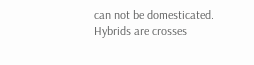can not be domesticated. Hybrids are crosses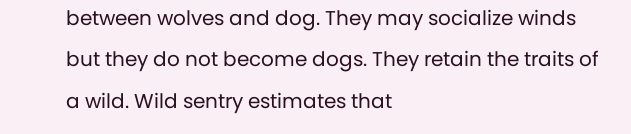between wolves and dog. They may socialize winds but they do not become dogs. They retain the traits of a wild. Wild sentry estimates that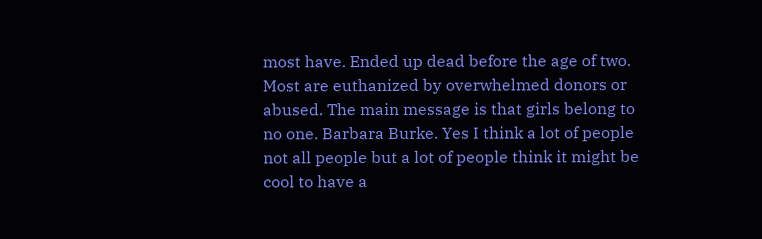most have. Ended up dead before the age of two. Most are euthanized by overwhelmed donors or abused. The main message is that girls belong to no one. Barbara Burke. Yes I think a lot of people not all people but a lot of people think it might be cool to have a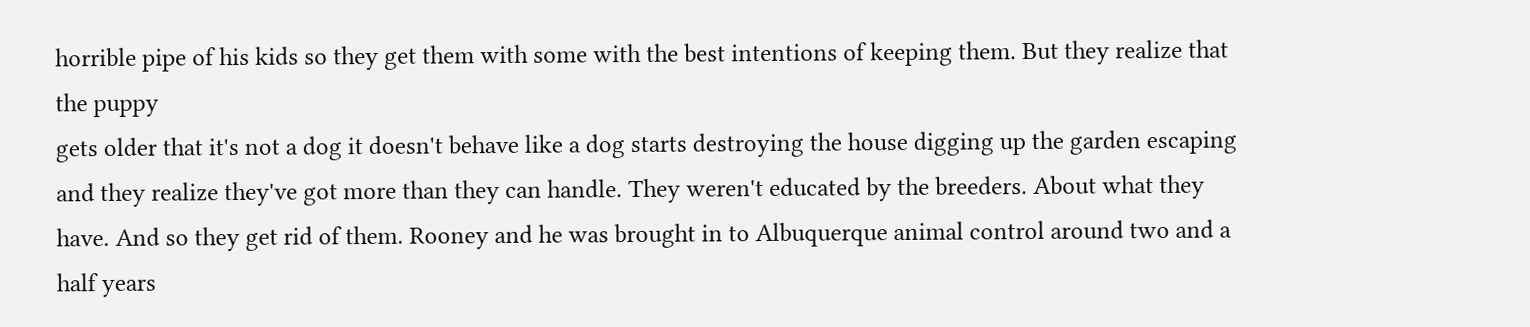horrible pipe of his kids so they get them with some with the best intentions of keeping them. But they realize that the puppy
gets older that it's not a dog it doesn't behave like a dog starts destroying the house digging up the garden escaping and they realize they've got more than they can handle. They weren't educated by the breeders. About what they have. And so they get rid of them. Rooney and he was brought in to Albuquerque animal control around two and a half years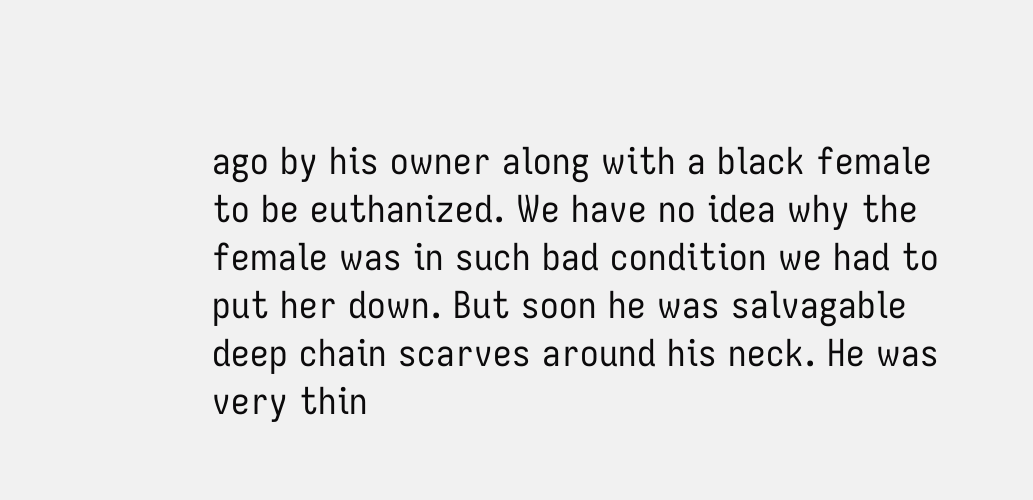ago by his owner along with a black female to be euthanized. We have no idea why the female was in such bad condition we had to put her down. But soon he was salvagable deep chain scarves around his neck. He was very thin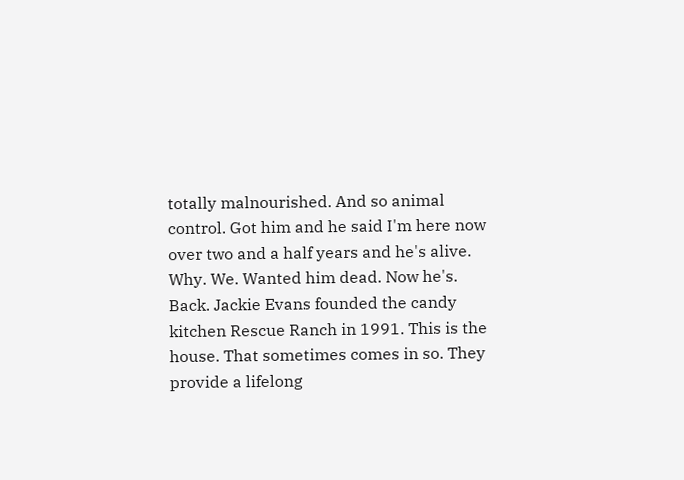totally malnourished. And so animal control. Got him and he said I'm here now over two and a half years and he's alive. Why. We. Wanted him dead. Now he's. Back. Jackie Evans founded the candy kitchen Rescue Ranch in 1991. This is the house. That sometimes comes in so. They provide a lifelong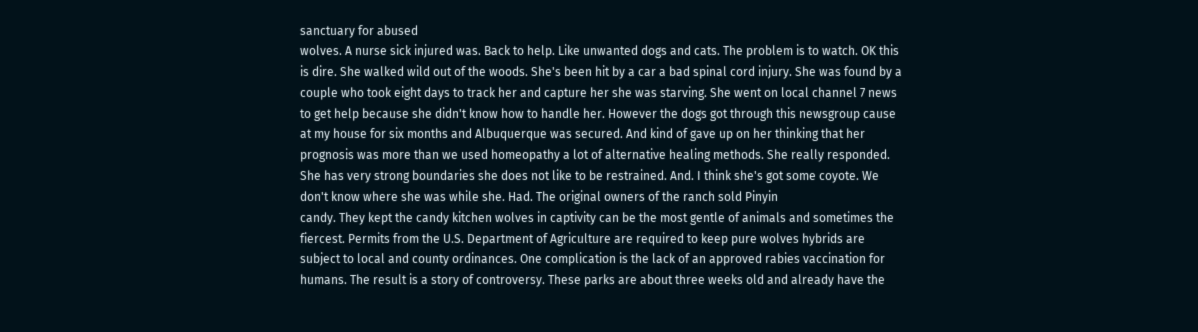sanctuary for abused
wolves. A nurse sick injured was. Back to help. Like unwanted dogs and cats. The problem is to watch. OK this is dire. She walked wild out of the woods. She's been hit by a car a bad spinal cord injury. She was found by a couple who took eight days to track her and capture her she was starving. She went on local channel 7 news to get help because she didn't know how to handle her. However the dogs got through this newsgroup cause at my house for six months and Albuquerque was secured. And kind of gave up on her thinking that her prognosis was more than we used homeopathy a lot of alternative healing methods. She really responded. She has very strong boundaries she does not like to be restrained. And. I think she's got some coyote. We don't know where she was while she. Had. The original owners of the ranch sold Pinyin
candy. They kept the candy kitchen wolves in captivity can be the most gentle of animals and sometimes the fiercest. Permits from the U.S. Department of Agriculture are required to keep pure wolves hybrids are subject to local and county ordinances. One complication is the lack of an approved rabies vaccination for humans. The result is a story of controversy. These parks are about three weeks old and already have the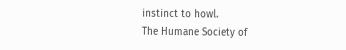instinct to howl.
The Humane Society of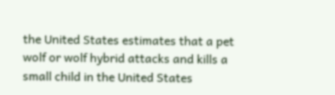the United States estimates that a pet wolf or wolf hybrid attacks and kills a small child in the United States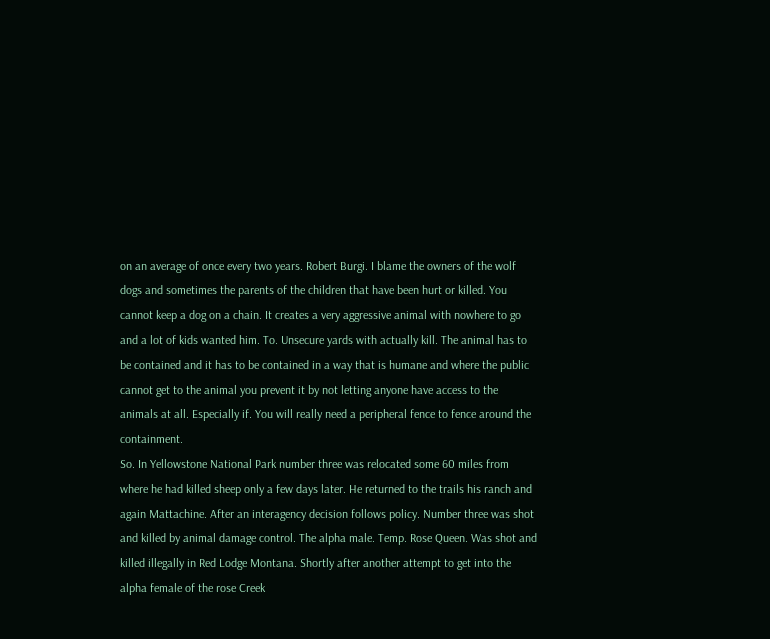on an average of once every two years. Robert Burgi. I blame the owners of the wolf dogs and sometimes the parents of the children that have been hurt or killed. You cannot keep a dog on a chain. It creates a very aggressive animal with nowhere to go and a lot of kids wanted him. To. Unsecure yards with actually kill. The animal has to be contained and it has to be contained in a way that is humane and where the public cannot get to the animal you prevent it by not letting anyone have access to the animals at all. Especially if. You will really need a peripheral fence to fence around the containment.
So. In Yellowstone National Park number three was relocated some 60 miles from where he had killed sheep only a few days later. He returned to the trails his ranch and again Mattachine. After an interagency decision follows policy. Number three was shot and killed by animal damage control. The alpha male. Temp. Rose Queen. Was shot and killed illegally in Red Lodge Montana. Shortly after another attempt to get into the alpha female of the rose Creek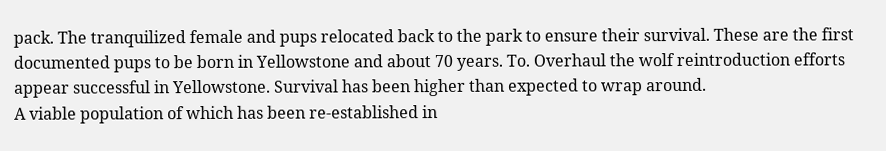pack. The tranquilized female and pups relocated back to the park to ensure their survival. These are the first documented pups to be born in Yellowstone and about 70 years. To. Overhaul the wolf reintroduction efforts appear successful in Yellowstone. Survival has been higher than expected to wrap around.
A viable population of which has been re-established in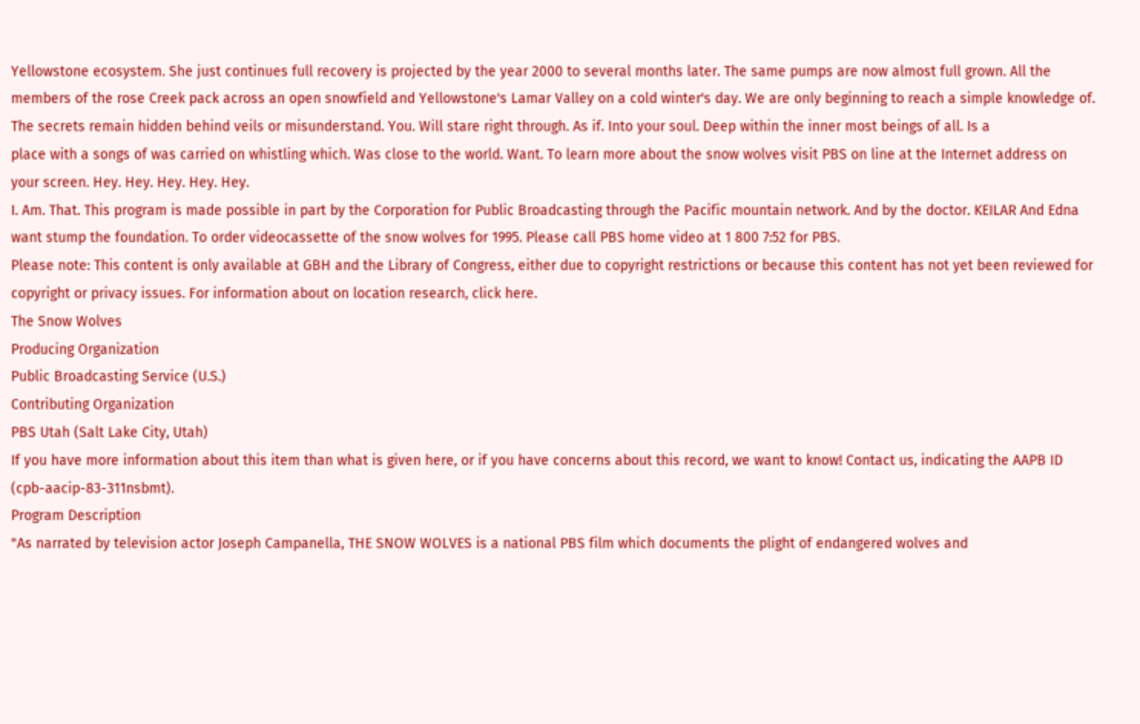Yellowstone ecosystem. She just continues full recovery is projected by the year 2000 to several months later. The same pumps are now almost full grown. All the members of the rose Creek pack across an open snowfield and Yellowstone's Lamar Valley on a cold winter's day. We are only beginning to reach a simple knowledge of. The secrets remain hidden behind veils or misunderstand. You. Will stare right through. As if. Into your soul. Deep within the inner most beings of all. Is a
place with a songs of was carried on whistling which. Was close to the world. Want. To learn more about the snow wolves visit PBS on line at the Internet address on your screen. Hey. Hey. Hey. Hey. Hey.
I. Am. That. This program is made possible in part by the Corporation for Public Broadcasting through the Pacific mountain network. And by the doctor. KEILAR And Edna want stump the foundation. To order videocassette of the snow wolves for 1995. Please call PBS home video at 1 800 7:52 for PBS.
Please note: This content is only available at GBH and the Library of Congress, either due to copyright restrictions or because this content has not yet been reviewed for copyright or privacy issues. For information about on location research, click here.
The Snow Wolves
Producing Organization
Public Broadcasting Service (U.S.)
Contributing Organization
PBS Utah (Salt Lake City, Utah)
If you have more information about this item than what is given here, or if you have concerns about this record, we want to know! Contact us, indicating the AAPB ID (cpb-aacip-83-311nsbmt).
Program Description
"As narrated by television actor Joseph Campanella, THE SNOW WOLVES is a national PBS film which documents the plight of endangered wolves and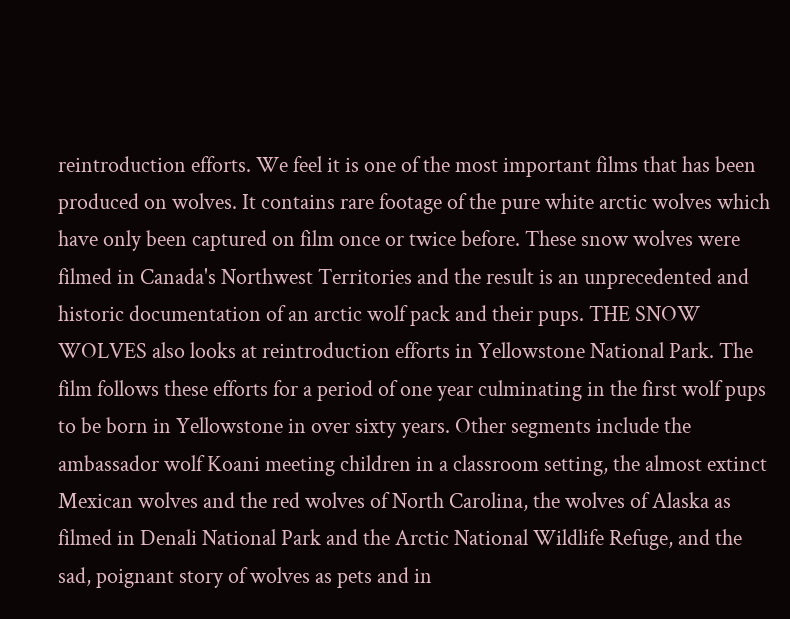reintroduction efforts. We feel it is one of the most important films that has been produced on wolves. It contains rare footage of the pure white arctic wolves which have only been captured on film once or twice before. These snow wolves were filmed in Canada's Northwest Territories and the result is an unprecedented and historic documentation of an arctic wolf pack and their pups. THE SNOW WOLVES also looks at reintroduction efforts in Yellowstone National Park. The film follows these efforts for a period of one year culminating in the first wolf pups to be born in Yellowstone in over sixty years. Other segments include the ambassador wolf Koani meeting children in a classroom setting, the almost extinct Mexican wolves and the red wolves of North Carolina, the wolves of Alaska as filmed in Denali National Park and the Arctic National Wildlife Refuge, and the sad, poignant story of wolves as pets and in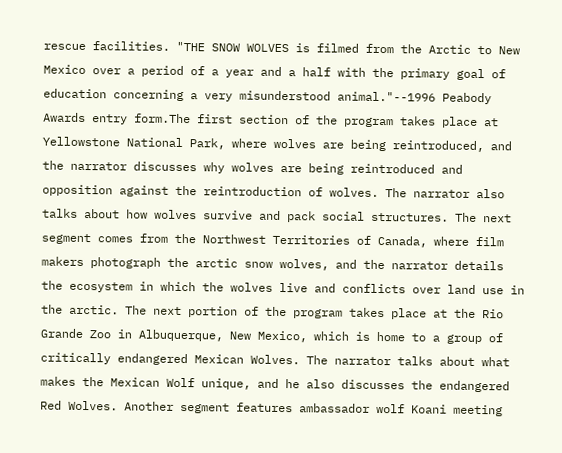rescue facilities. "THE SNOW WOLVES is filmed from the Arctic to New Mexico over a period of a year and a half with the primary goal of education concerning a very misunderstood animal."--1996 Peabody Awards entry form.The first section of the program takes place at Yellowstone National Park, where wolves are being reintroduced, and the narrator discusses why wolves are being reintroduced and opposition against the reintroduction of wolves. The narrator also talks about how wolves survive and pack social structures. The next segment comes from the Northwest Territories of Canada, where film makers photograph the arctic snow wolves, and the narrator details the ecosystem in which the wolves live and conflicts over land use in the arctic. The next portion of the program takes place at the Rio Grande Zoo in Albuquerque, New Mexico, which is home to a group of critically endangered Mexican Wolves. The narrator talks about what makes the Mexican Wolf unique, and he also discusses the endangered Red Wolves. Another segment features ambassador wolf Koani meeting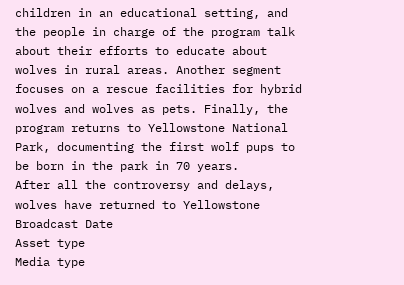children in an educational setting, and the people in charge of the program talk about their efforts to educate about wolves in rural areas. Another segment focuses on a rescue facilities for hybrid wolves and wolves as pets. Finally, the program returns to Yellowstone National Park, documenting the first wolf pups to be born in the park in 70 years.
After all the controversy and delays, wolves have returned to Yellowstone
Broadcast Date
Asset type
Media type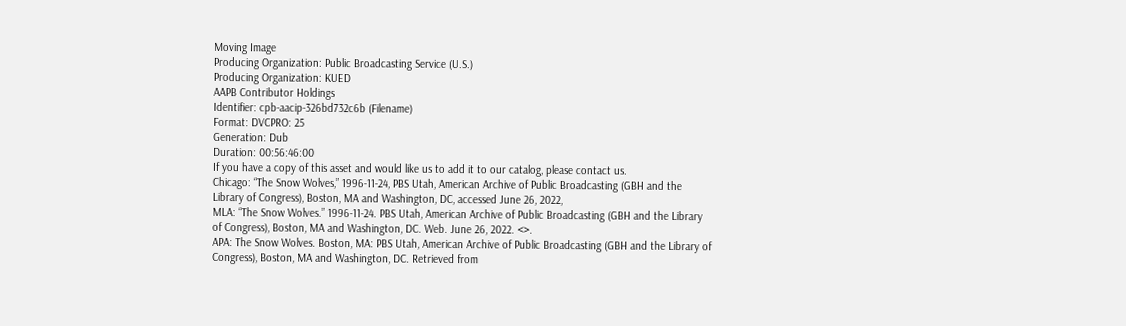Moving Image
Producing Organization: Public Broadcasting Service (U.S.)
Producing Organization: KUED
AAPB Contributor Holdings
Identifier: cpb-aacip-326bd732c6b (Filename)
Format: DVCPRO: 25
Generation: Dub
Duration: 00:56:46:00
If you have a copy of this asset and would like us to add it to our catalog, please contact us.
Chicago: “The Snow Wolves,” 1996-11-24, PBS Utah, American Archive of Public Broadcasting (GBH and the Library of Congress), Boston, MA and Washington, DC, accessed June 26, 2022,
MLA: “The Snow Wolves.” 1996-11-24. PBS Utah, American Archive of Public Broadcasting (GBH and the Library of Congress), Boston, MA and Washington, DC. Web. June 26, 2022. <>.
APA: The Snow Wolves. Boston, MA: PBS Utah, American Archive of Public Broadcasting (GBH and the Library of Congress), Boston, MA and Washington, DC. Retrieved from